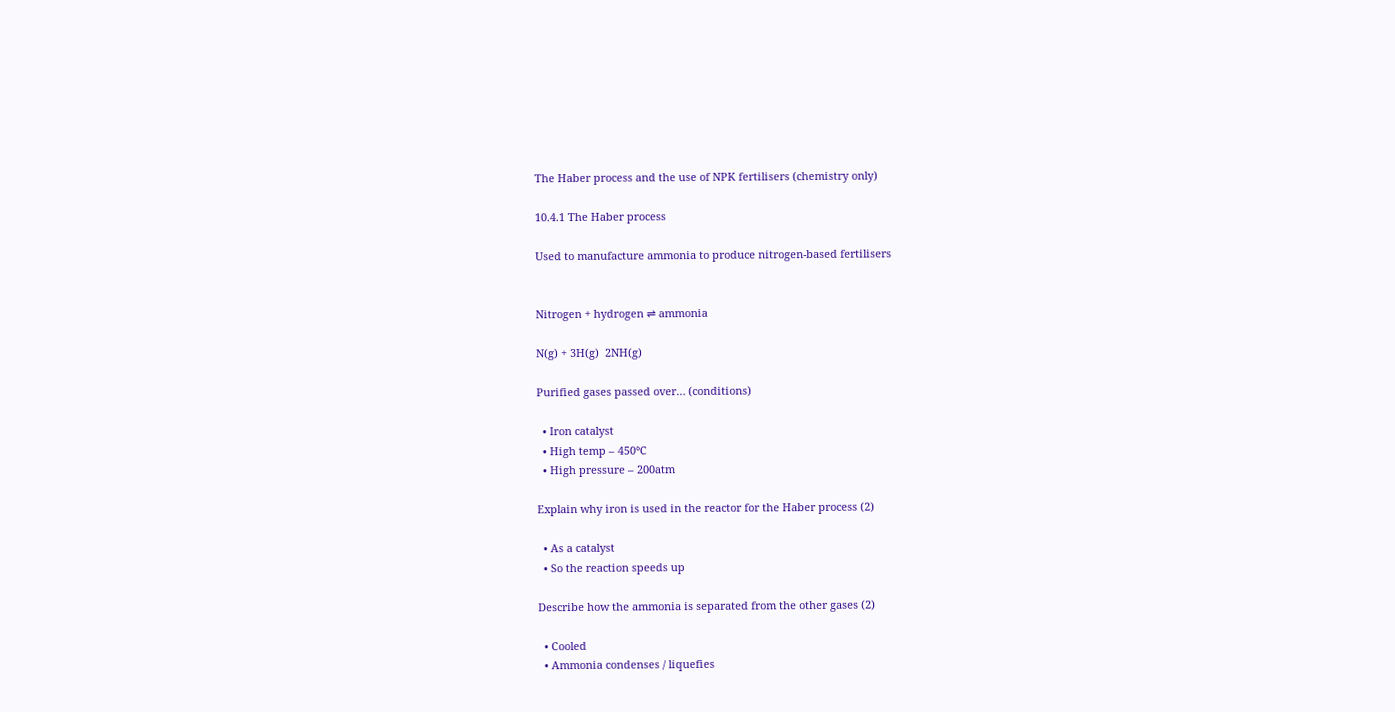The Haber process and the use of NPK fertilisers (chemistry only)

10.4.1 The Haber process

Used to manufacture ammonia to produce nitrogen-based fertilisers


Nitrogen + hydrogen ⇌ ammonia

N(g) + 3H(g)  2NH(g)

Purified gases passed over… (conditions)

  • Iron catalyst
  • High temp – 450°C
  • High pressure – 200atm

Explain why iron is used in the reactor for the Haber process (2)

  • As a catalyst
  • So the reaction speeds up

Describe how the ammonia is separated from the other gases (2)

  • Cooled
  • Ammonia condenses / liquefies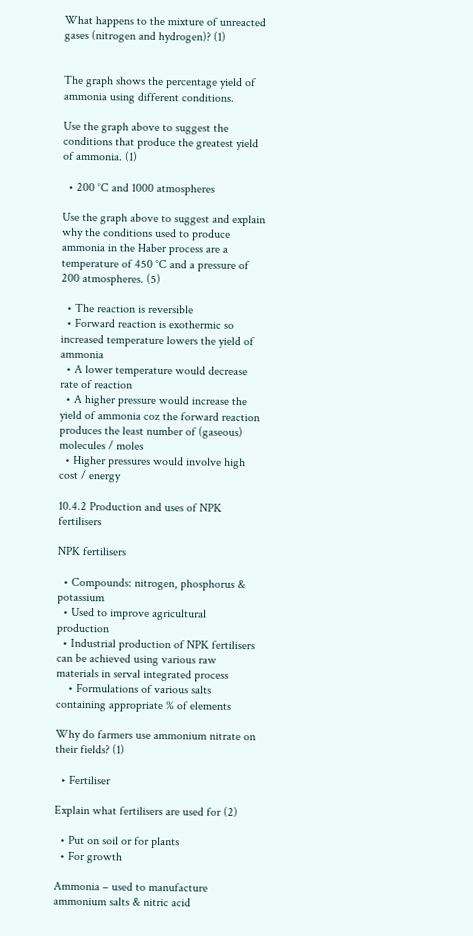What happens to the mixture of unreacted gases (nitrogen and hydrogen)? (1)


The graph shows the percentage yield of ammonia using different conditions.

Use the graph above to suggest the conditions that produce the greatest yield of ammonia. (1)

  • 200 °C and 1000 atmospheres

Use the graph above to suggest and explain why the conditions used to produce ammonia in the Haber process are a temperature of 450 °C and a pressure of 200 atmospheres. (5)

  • The reaction is reversible
  • Forward reaction is exothermic so increased temperature lowers the yield of ammonia
  • A lower temperature would decrease rate of reaction
  • A higher pressure would increase the yield of ammonia coz the forward reaction produces the least number of (gaseous) molecules / moles
  • Higher pressures would involve high cost / energy

10.4.2 Production and uses of NPK fertilisers

NPK fertilisers

  • Compounds: nitrogen, phosphorus & potassium
  • Used to improve agricultural production
  • Industrial production of NPK fertilisers can be achieved using various raw materials in serval integrated process
    • Formulations of various salts containing appropriate % of elements

Why do farmers use ammonium nitrate on their fields? (1)

  • Fertiliser

Explain what fertilisers are used for (2)

  • Put on soil or for plants
  • For growth

Ammonia – used to manufacture ammonium salts & nitric acid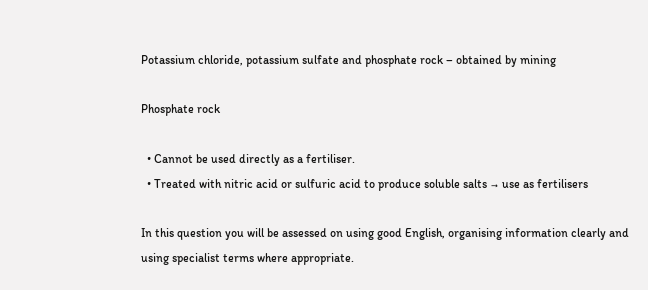Potassium chloride, potassium sulfate and phosphate rock – obtained by mining

Phosphate rock

  • Cannot be used directly as a fertiliser.
  • Treated with nitric acid or sulfuric acid to produce soluble salts → use as fertilisers

In this question you will be assessed on using good English, organising information clearly and using specialist terms where appropriate.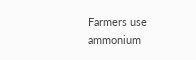Farmers use ammonium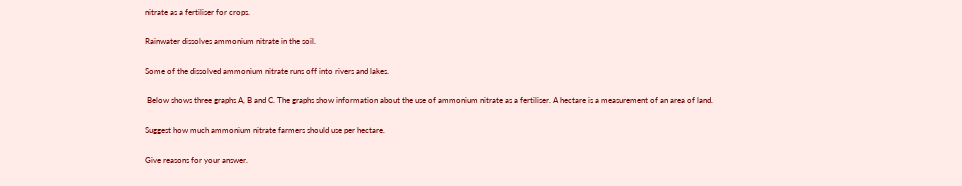nitrate as a fertiliser for crops.

Rainwater dissolves ammonium nitrate in the soil.

Some of the dissolved ammonium nitrate runs off into rivers and lakes.

 Below shows three graphs A, B and C. The graphs show information about the use of ammonium nitrate as a fertiliser. A hectare is a measurement of an area of land.

Suggest how much ammonium nitrate farmers should use per hectare.

Give reasons for your answer.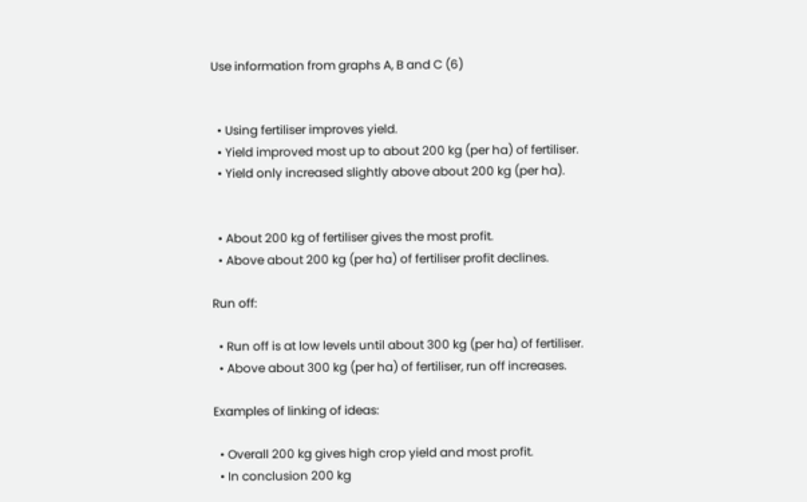Use information from graphs A, B and C (6)


  • Using fertiliser improves yield.
  • Yield improved most up to about 200 kg (per ha) of fertiliser.
  • Yield only increased slightly above about 200 kg (per ha).


  • About 200 kg of fertiliser gives the most profit.
  • Above about 200 kg (per ha) of fertiliser profit declines.

Run off:

  • Run off is at low levels until about 300 kg (per ha) of fertiliser.
  • Above about 300 kg (per ha) of fertiliser, run off increases.

Examples of linking of ideas:

  • Overall 200 kg gives high crop yield and most profit.
  • In conclusion 200 kg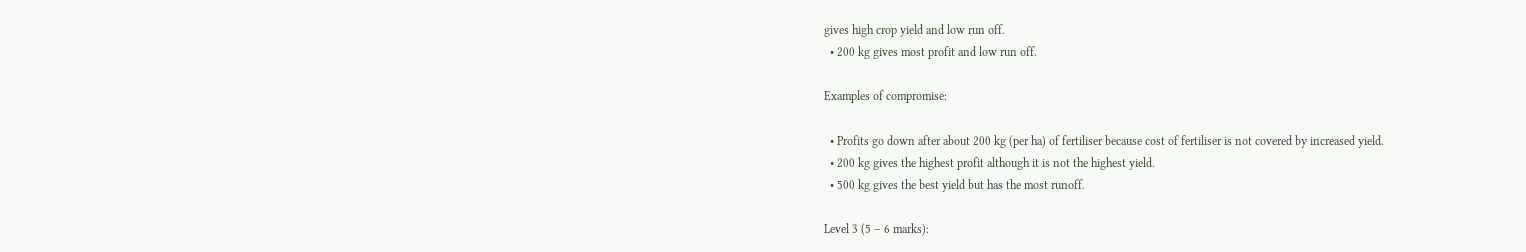gives high crop yield and low run off.
  • 200 kg gives most profit and low run off.

Examples of compromise:

  • Profits go down after about 200 kg (per ha) of fertiliser because cost of fertiliser is not covered by increased yield.
  • 200 kg gives the highest profit although it is not the highest yield.
  • 500 kg gives the best yield but has the most runoff.

Level 3 (5 – 6 marks):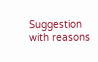Suggestion with reasons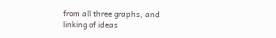from all three graphs, and linking of ideas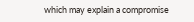which may explain a compromise